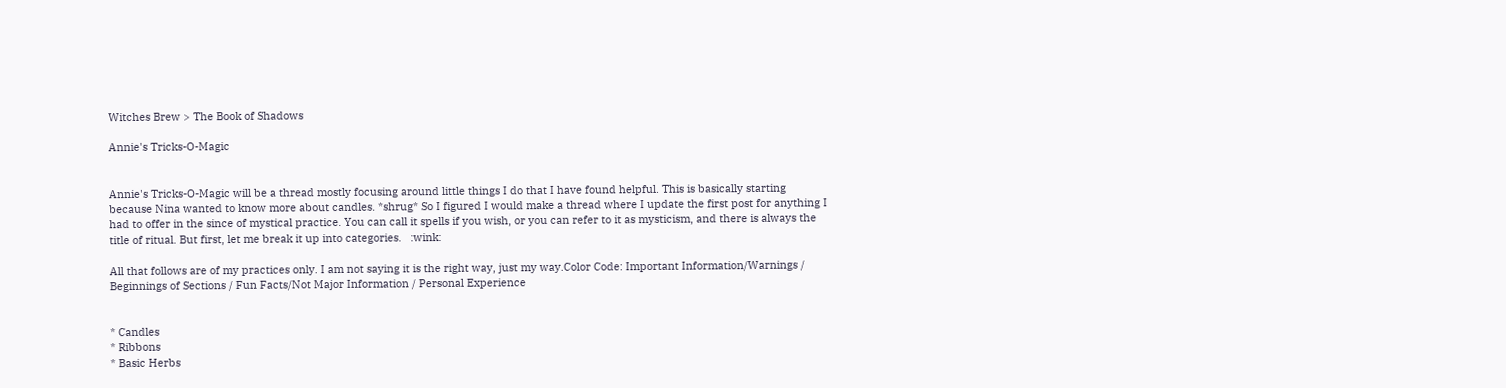Witches Brew > The Book of Shadows

Annie's Tricks-O-Magic


Annie's Tricks-O-Magic will be a thread mostly focusing around little things I do that I have found helpful. This is basically starting because Nina wanted to know more about candles. *shrug* So I figured I would make a thread where I update the first post for anything I had to offer in the since of mystical practice. You can call it spells if you wish, or you can refer to it as mysticism, and there is always the title of ritual. But first, let me break it up into categories.   :wink:

All that follows are of my practices only. I am not saying it is the right way, just my way.Color Code: Important Information/Warnings / Beginnings of Sections / Fun Facts/Not Major Information / Personal Experience


* Candles
* Ribbons
* Basic Herbs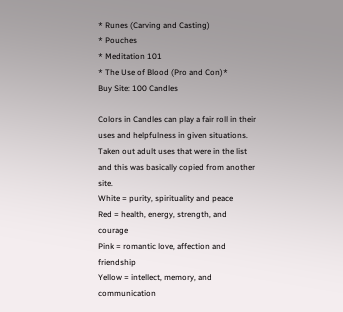* Runes (Carving and Casting)
* Pouches
* Meditation 101
* The Use of Blood (Pro and Con)*
Buy Site: 100 Candles

Colors in Candles can play a fair roll in their uses and helpfulness in given situations.  Taken out adult uses that were in the list and this was basically copied from another site.
White = purity, spirituality and peace
Red = health, energy, strength, and courage
Pink = romantic love, affection and friendship
Yellow = intellect, memory, and communication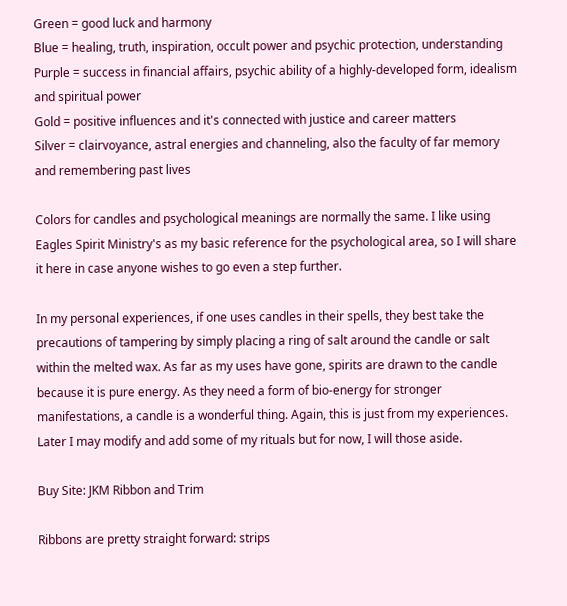Green = good luck and harmony
Blue = healing, truth, inspiration, occult power and psychic protection, understanding
Purple = success in financial affairs, psychic ability of a highly-developed form, idealism and spiritual power
Gold = positive influences and it's connected with justice and career matters
Silver = clairvoyance, astral energies and channeling, also the faculty of far memory and remembering past lives

Colors for candles and psychological meanings are normally the same. I like using Eagles Spirit Ministry's as my basic reference for the psychological area, so I will share it here in case anyone wishes to go even a step further.

In my personal experiences, if one uses candles in their spells, they best take the precautions of tampering by simply placing a ring of salt around the candle or salt within the melted wax. As far as my uses have gone, spirits are drawn to the candle because it is pure energy. As they need a form of bio-energy for stronger manifestations, a candle is a wonderful thing. Again, this is just from my experiences. Later I may modify and add some of my rituals but for now, I will those aside.

Buy Site: JKM Ribbon and Trim

Ribbons are pretty straight forward: strips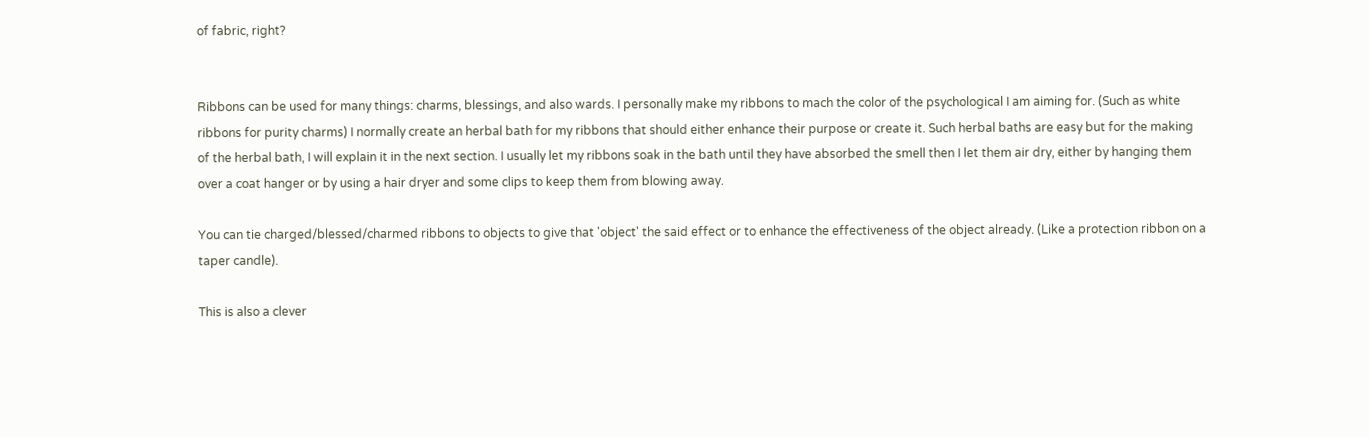of fabric, right?


Ribbons can be used for many things: charms, blessings, and also wards. I personally make my ribbons to mach the color of the psychological I am aiming for. (Such as white ribbons for purity charms) I normally create an herbal bath for my ribbons that should either enhance their purpose or create it. Such herbal baths are easy but for the making of the herbal bath, I will explain it in the next section. I usually let my ribbons soak in the bath until they have absorbed the smell then I let them air dry, either by hanging them over a coat hanger or by using a hair dryer and some clips to keep them from blowing away.

You can tie charged/blessed/charmed ribbons to objects to give that 'object' the said effect or to enhance the effectiveness of the object already. (Like a protection ribbon on a taper candle).

This is also a clever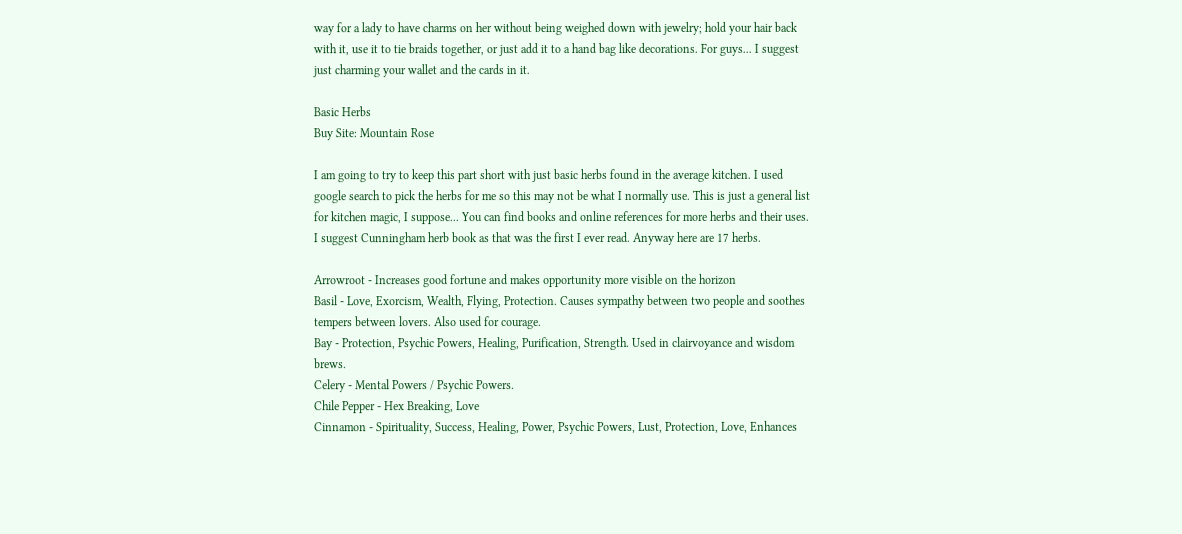way for a lady to have charms on her without being weighed down with jewelry; hold your hair back with it, use it to tie braids together, or just add it to a hand bag like decorations. For guys... I suggest just charming your wallet and the cards in it.

Basic Herbs
Buy Site: Mountain Rose

I am going to try to keep this part short with just basic herbs found in the average kitchen. I used google search to pick the herbs for me so this may not be what I normally use. This is just a general list for kitchen magic, I suppose... You can find books and online references for more herbs and their uses. I suggest Cunningham herb book as that was the first I ever read. Anyway here are 17 herbs.

Arrowroot - Increases good fortune and makes opportunity more visible on the horizon
Basil - Love, Exorcism, Wealth, Flying, Protection. Causes sympathy between two people and soothes tempers between lovers. Also used for courage.
Bay - Protection, Psychic Powers, Healing, Purification, Strength. Used in clairvoyance and wisdom brews.
Celery - Mental Powers / Psychic Powers.
Chile Pepper - Hex Breaking, Love
Cinnamon - Spirituality, Success, Healing, Power, Psychic Powers, Lust, Protection, Love, Enhances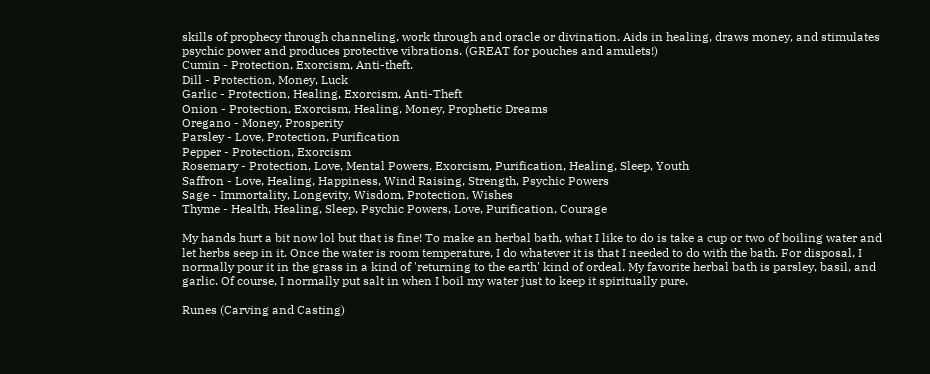skills of prophecy through channeling, work through and oracle or divination. Aids in healing, draws money, and stimulates psychic power and produces protective vibrations. (GREAT for pouches and amulets!)
Cumin - Protection, Exorcism, Anti-theft.
Dill - Protection, Money, Luck
Garlic - Protection, Healing, Exorcism, Anti-Theft
Onion - Protection, Exorcism, Healing, Money, Prophetic Dreams
Oregano - Money, Prosperity
Parsley - Love, Protection, Purification
Pepper - Protection, Exorcism
Rosemary - Protection, Love, Mental Powers, Exorcism, Purification, Healing, Sleep, Youth
Saffron - Love, Healing, Happiness, Wind Raising, Strength, Psychic Powers
Sage - Immortality, Longevity, Wisdom, Protection, Wishes
Thyme - Health, Healing, Sleep, Psychic Powers, Love, Purification, Courage

My hands hurt a bit now lol but that is fine! To make an herbal bath, what I like to do is take a cup or two of boiling water and let herbs seep in it. Once the water is room temperature, I do whatever it is that I needed to do with the bath. For disposal, I normally pour it in the grass in a kind of 'returning to the earth' kind of ordeal. My favorite herbal bath is parsley, basil, and garlic. Of course, I normally put salt in when I boil my water just to keep it spiritually pure.

Runes (Carving and Casting)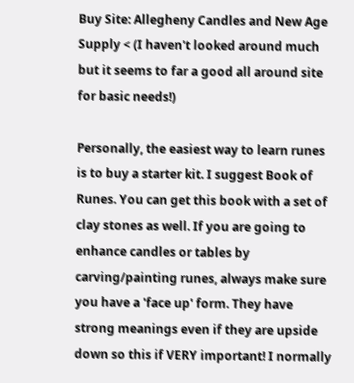Buy Site: Allegheny Candles and New Age Supply < (I haven't looked around much but it seems to far a good all around site for basic needs!)

Personally, the easiest way to learn runes is to buy a starter kit. I suggest Book of Runes. You can get this book with a set of clay stones as well. If you are going to enhance candles or tables by carving/painting runes, always make sure you have a 'face up' form. They have strong meanings even if they are upside down so this if VERY important! I normally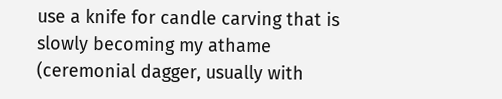use a knife for candle carving that is slowly becoming my athame (ceremonial dagger, usually with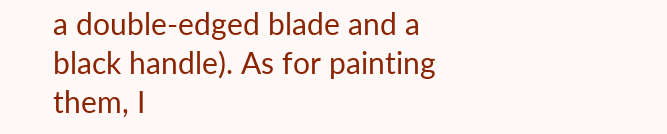a double-edged blade and a black handle). As for painting them, I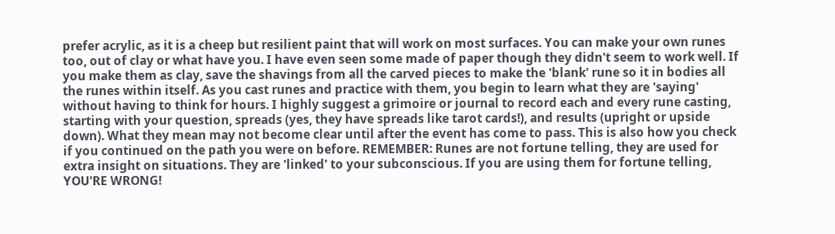prefer acrylic, as it is a cheep but resilient paint that will work on most surfaces. You can make your own runes too, out of clay or what have you. I have even seen some made of paper though they didn't seem to work well. If you make them as clay, save the shavings from all the carved pieces to make the 'blank' rune so it in bodies all the runes within itself. As you cast runes and practice with them, you begin to learn what they are 'saying' without having to think for hours. I highly suggest a grimoire or journal to record each and every rune casting, starting with your question, spreads (yes, they have spreads like tarot cards!), and results (upright or upside down). What they mean may not become clear until after the event has come to pass. This is also how you check if you continued on the path you were on before. REMEMBER: Runes are not fortune telling, they are used for extra insight on situations. They are 'linked' to your subconscious. If you are using them for fortune telling, YOU'RE WRONG!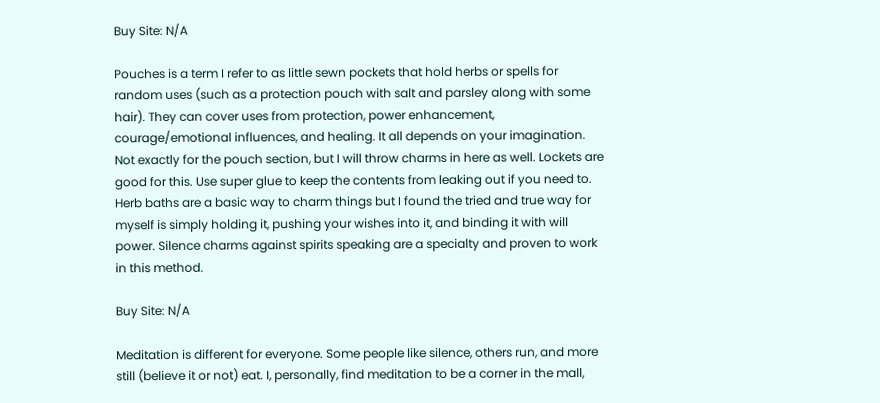Buy Site: N/A

Pouches is a term I refer to as little sewn pockets that hold herbs or spells for random uses (such as a protection pouch with salt and parsley along with some hair). They can cover uses from protection, power enhancement, courage/emotional influences, and healing. It all depends on your imagination. Not exactly for the pouch section, but I will throw charms in here as well. Lockets are good for this. Use super glue to keep the contents from leaking out if you need to. Herb baths are a basic way to charm things but I found the tried and true way for myself is simply holding it, pushing your wishes into it, and binding it with will power. Silence charms against spirits speaking are a specialty and proven to work in this method.

Buy Site: N/A

Meditation is different for everyone. Some people like silence, others run, and more still (believe it or not) eat. I, personally, find meditation to be a corner in the mall,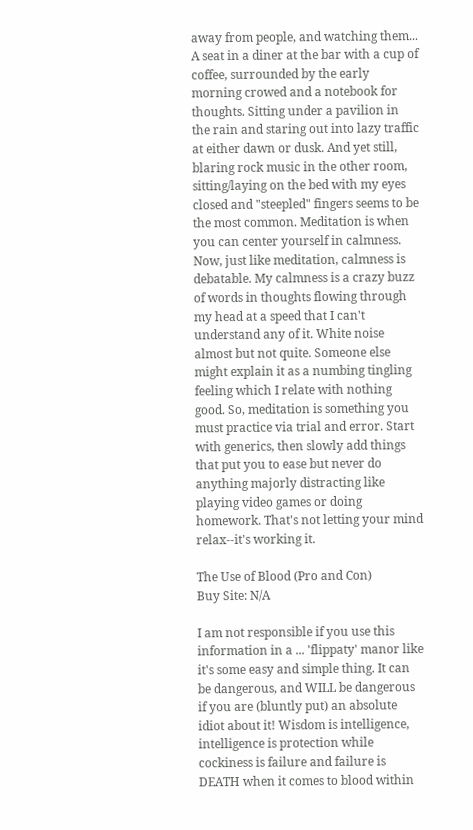away from people, and watching them... A seat in a diner at the bar with a cup of coffee, surrounded by the early morning crowed and a notebook for thoughts. Sitting under a pavilion in the rain and staring out into lazy traffic at either dawn or dusk. And yet still, blaring rock music in the other room, sitting/laying on the bed with my eyes closed and "steepled" fingers seems to be the most common. Meditation is when you can center yourself in calmness. Now, just like meditation, calmness is debatable. My calmness is a crazy buzz of words in thoughts flowing through my head at a speed that I can't understand any of it. White noise almost but not quite. Someone else might explain it as a numbing tingling feeling which I relate with nothing good. So, meditation is something you must practice via trial and error. Start with generics, then slowly add things that put you to ease but never do anything majorly distracting like playing video games or doing homework. That's not letting your mind relax--it's working it.

The Use of Blood (Pro and Con)
Buy Site: N/A

I am not responsible if you use this information in a ... 'flippaty' manor like it's some easy and simple thing. It can be dangerous, and WILL be dangerous if you are (bluntly put) an absolute idiot about it! Wisdom is intelligence, intelligence is protection while cockiness is failure and failure is DEATH when it comes to blood within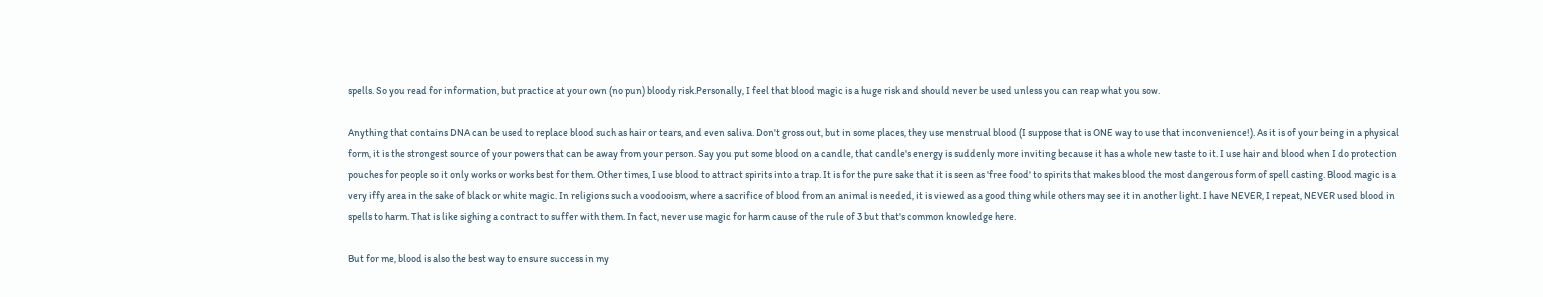spells. So you read for information, but practice at your own (no pun) bloody risk.Personally, I feel that blood magic is a huge risk and should never be used unless you can reap what you sow.

Anything that contains DNA can be used to replace blood such as hair or tears, and even saliva. Don't gross out, but in some places, they use menstrual blood (I suppose that is ONE way to use that inconvenience!). As it is of your being in a physical form, it is the strongest source of your powers that can be away from your person. Say you put some blood on a candle, that candle's energy is suddenly more inviting because it has a whole new taste to it. I use hair and blood when I do protection pouches for people so it only works or works best for them. Other times, I use blood to attract spirits into a trap. It is for the pure sake that it is seen as 'free food' to spirits that makes blood the most dangerous form of spell casting. Blood magic is a very iffy area in the sake of black or white magic. In religions such a voodooism, where a sacrifice of blood from an animal is needed, it is viewed as a good thing while others may see it in another light. I have NEVER, I repeat, NEVER used blood in spells to harm. That is like sighing a contract to suffer with them. In fact, never use magic for harm cause of the rule of 3 but that's common knowledge here.

But for me, blood is also the best way to ensure success in my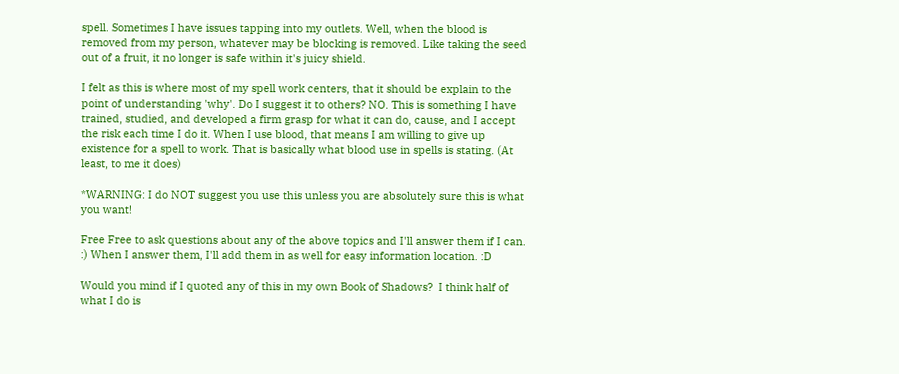spell. Sometimes I have issues tapping into my outlets. Well, when the blood is removed from my person, whatever may be blocking is removed. Like taking the seed out of a fruit, it no longer is safe within it's juicy shield.

I felt as this is where most of my spell work centers, that it should be explain to the point of understanding 'why'. Do I suggest it to others? NO. This is something I have trained, studied, and developed a firm grasp for what it can do, cause, and I accept the risk each time I do it. When I use blood, that means I am willing to give up existence for a spell to work. That is basically what blood use in spells is stating. (At least, to me it does)

*WARNING: I do NOT suggest you use this unless you are absolutely sure this is what you want!

Free Free to ask questions about any of the above topics and I'll answer them if I can. :) When I answer them, I'll add them in as well for easy information location. :D

Would you mind if I quoted any of this in my own Book of Shadows?  I think half of what I do is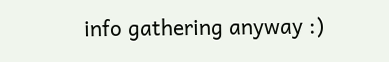info gathering anyway :)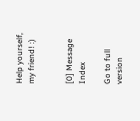Help yourself, my friend! :)


[0] Message Index

Go to full version